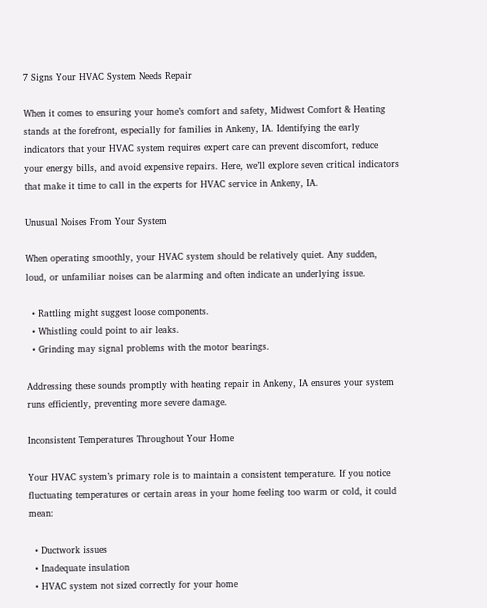7 Signs Your HVAC System Needs Repair

When it comes to ensuring your home’s comfort and safety, Midwest Comfort & Heating stands at the forefront, especially for families in Ankeny, IA. Identifying the early indicators that your HVAC system requires expert care can prevent discomfort, reduce your energy bills, and avoid expensive repairs. Here, we’ll explore seven critical indicators that make it time to call in the experts for HVAC service in Ankeny, IA.

Unusual Noises From Your System

When operating smoothly, your HVAC system should be relatively quiet. Any sudden, loud, or unfamiliar noises can be alarming and often indicate an underlying issue.

  • Rattling might suggest loose components.
  • Whistling could point to air leaks.
  • Grinding may signal problems with the motor bearings.

Addressing these sounds promptly with heating repair in Ankeny, IA ensures your system runs efficiently, preventing more severe damage.

Inconsistent Temperatures Throughout Your Home

Your HVAC system’s primary role is to maintain a consistent temperature. If you notice fluctuating temperatures or certain areas in your home feeling too warm or cold, it could mean:

  • Ductwork issues
  • Inadequate insulation
  • HVAC system not sized correctly for your home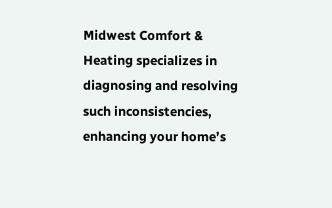Midwest Comfort & Heating specializes in diagnosing and resolving such inconsistencies, enhancing your home’s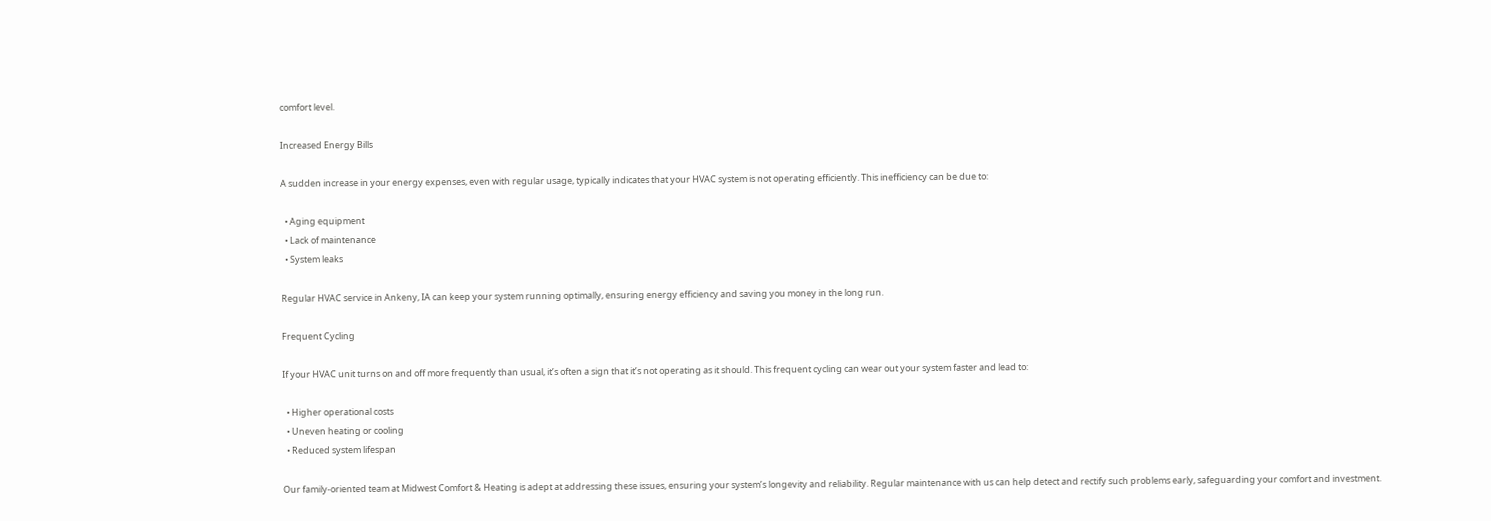comfort level.

Increased Energy Bills

A sudden increase in your energy expenses, even with regular usage, typically indicates that your HVAC system is not operating efficiently. This inefficiency can be due to:

  • Aging equipment
  • Lack of maintenance
  • System leaks

Regular HVAC service in Ankeny, IA can keep your system running optimally, ensuring energy efficiency and saving you money in the long run.

Frequent Cycling

If your HVAC unit turns on and off more frequently than usual, it’s often a sign that it’s not operating as it should. This frequent cycling can wear out your system faster and lead to:

  • Higher operational costs
  • Uneven heating or cooling
  • Reduced system lifespan

Our family-oriented team at Midwest Comfort & Heating is adept at addressing these issues, ensuring your system’s longevity and reliability. Regular maintenance with us can help detect and rectify such problems early, safeguarding your comfort and investment.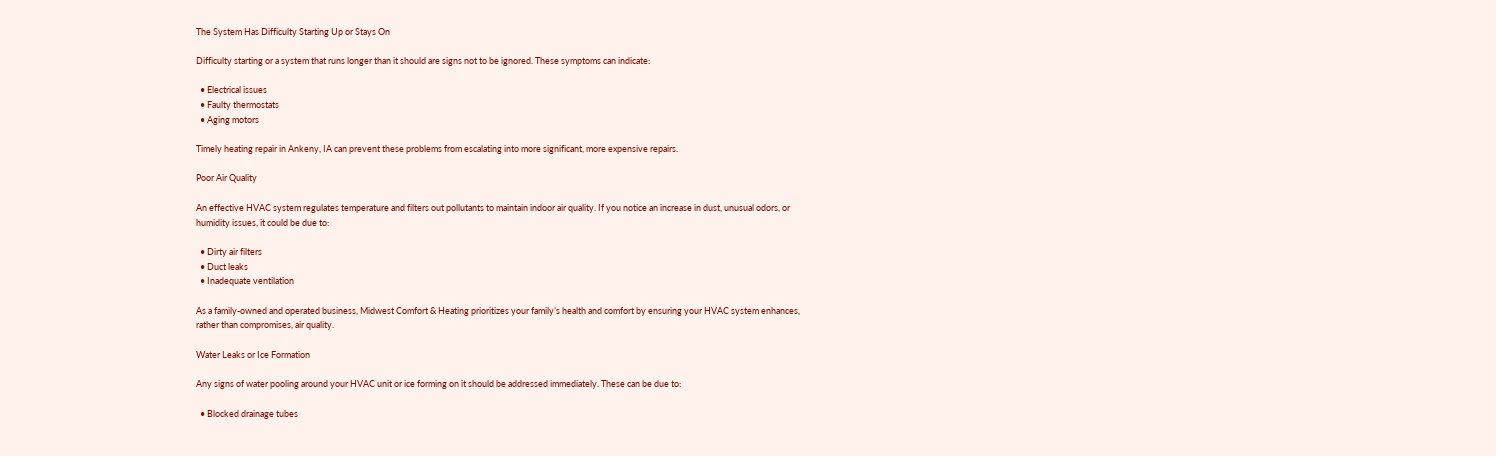The System Has Difficulty Starting Up or Stays On

Difficulty starting or a system that runs longer than it should are signs not to be ignored. These symptoms can indicate:

  • Electrical issues
  • Faulty thermostats
  • Aging motors

Timely heating repair in Ankeny, IA can prevent these problems from escalating into more significant, more expensive repairs.

Poor Air Quality

An effective HVAC system regulates temperature and filters out pollutants to maintain indoor air quality. If you notice an increase in dust, unusual odors, or humidity issues, it could be due to:

  • Dirty air filters
  • Duct leaks
  • Inadequate ventilation

As a family-owned and operated business, Midwest Comfort & Heating prioritizes your family’s health and comfort by ensuring your HVAC system enhances, rather than compromises, air quality.

Water Leaks or Ice Formation

Any signs of water pooling around your HVAC unit or ice forming on it should be addressed immediately. These can be due to:

  • Blocked drainage tubes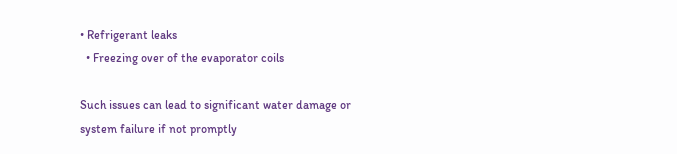• Refrigerant leaks
  • Freezing over of the evaporator coils

Such issues can lead to significant water damage or system failure if not promptly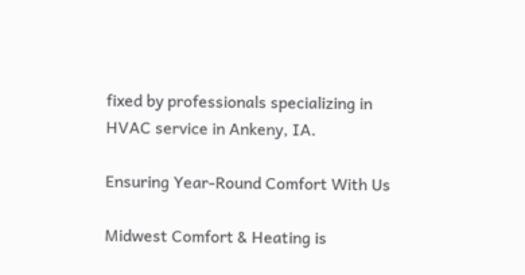fixed by professionals specializing in HVAC service in Ankeny, IA.

Ensuring Year-Round Comfort With Us

Midwest Comfort & Heating is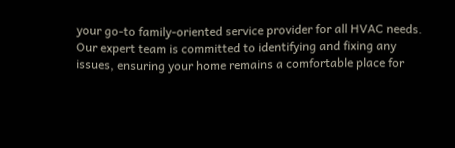your go-to family-oriented service provider for all HVAC needs. Our expert team is committed to identifying and fixing any issues, ensuring your home remains a comfortable place for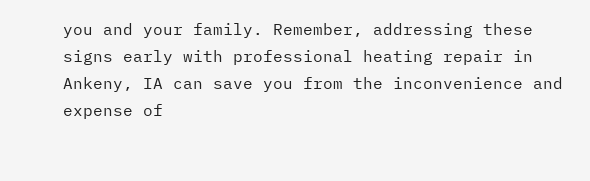you and your family. Remember, addressing these signs early with professional heating repair in Ankeny, IA can save you from the inconvenience and expense of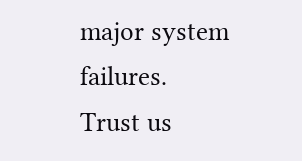major system failures. Trust us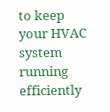to keep your HVAC system running efficiently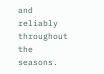and reliably throughout the seasons.